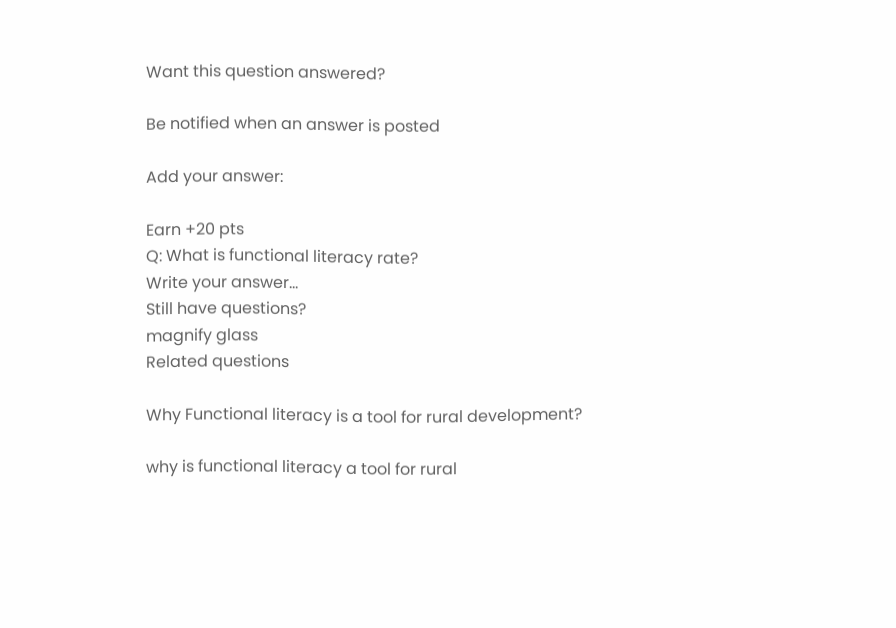Want this question answered?

Be notified when an answer is posted

Add your answer:

Earn +20 pts
Q: What is functional literacy rate?
Write your answer...
Still have questions?
magnify glass
Related questions

Why Functional literacy is a tool for rural development?

why is functional literacy a tool for rural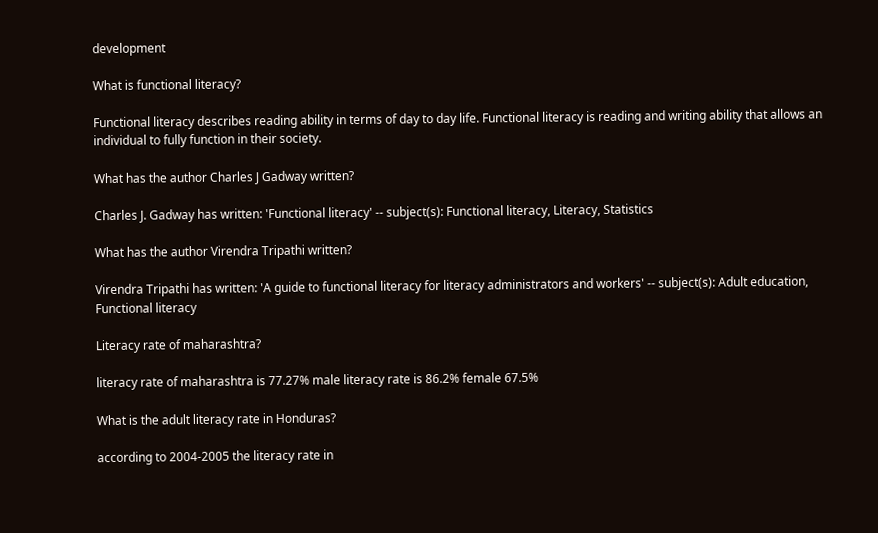development

What is functional literacy?

Functional literacy describes reading ability in terms of day to day life. Functional literacy is reading and writing ability that allows an individual to fully function in their society.

What has the author Charles J Gadway written?

Charles J. Gadway has written: 'Functional literacy' -- subject(s): Functional literacy, Literacy, Statistics

What has the author Virendra Tripathi written?

Virendra Tripathi has written: 'A guide to functional literacy for literacy administrators and workers' -- subject(s): Adult education, Functional literacy

Literacy rate of maharashtra?

literacy rate of maharashtra is 77.27% male literacy rate is 86.2% female 67.5%

What is the adult literacy rate in Honduras?

according to 2004-2005 the literacy rate in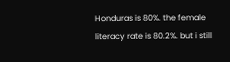Honduras is 80%. the female literacy rate is 80.2%. but i still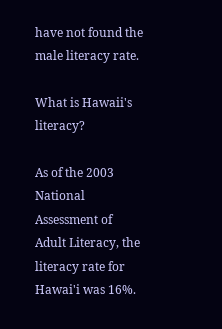have not found the male literacy rate.

What is Hawaii's literacy?

As of the 2003 National Assessment of Adult Literacy, the literacy rate for Hawai'i was 16%.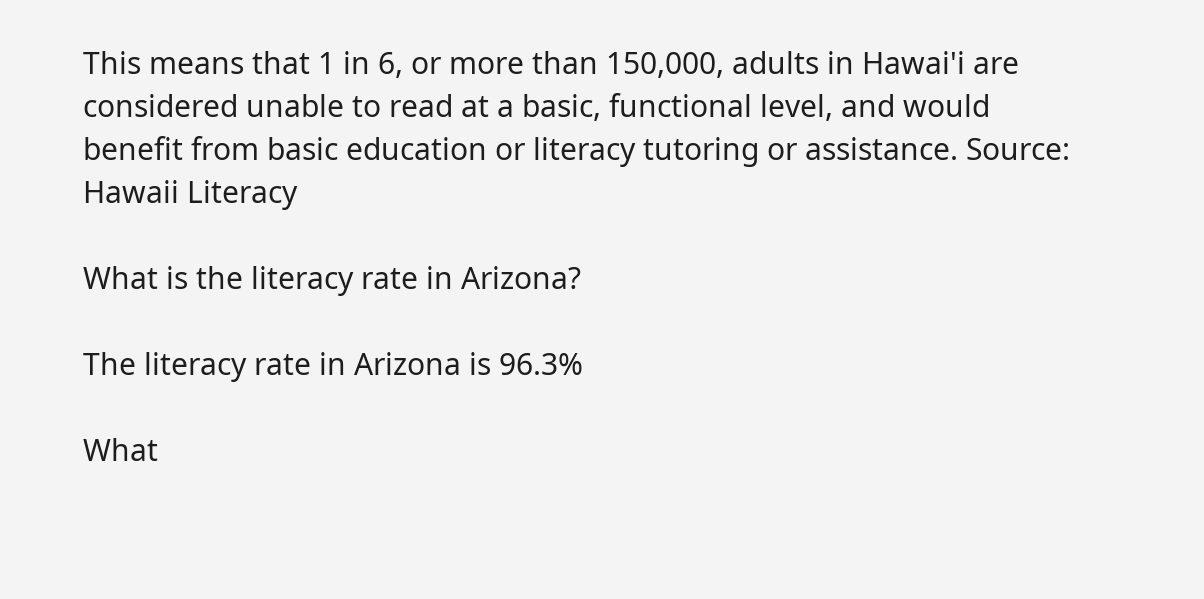This means that 1 in 6, or more than 150,000, adults in Hawai'i are considered unable to read at a basic, functional level, and would benefit from basic education or literacy tutoring or assistance. Source: Hawaii Literacy

What is the literacy rate in Arizona?

The literacy rate in Arizona is 96.3%

What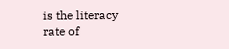is the literacy rate of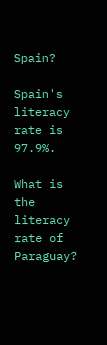Spain?

Spain's literacy rate is 97.9%.

What is the literacy rate of Paraguay?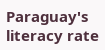Paraguay's literacy rate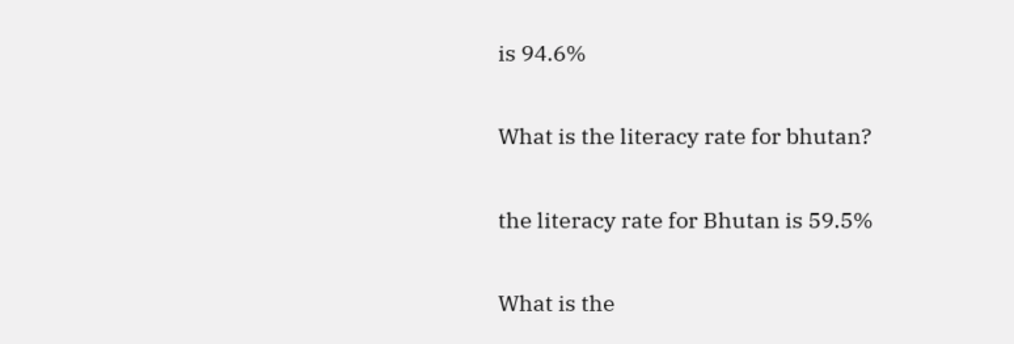is 94.6%

What is the literacy rate for bhutan?

the literacy rate for Bhutan is 59.5%

What is the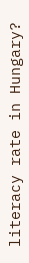literacy rate in Hungary?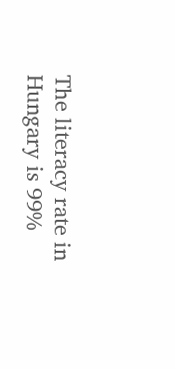The literacy rate in Hungary is 99%